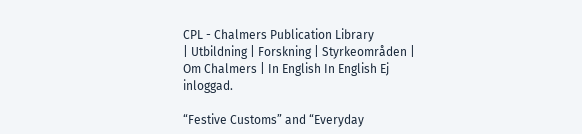CPL - Chalmers Publication Library
| Utbildning | Forskning | Styrkeområden | Om Chalmers | In English In English Ej inloggad.

“Festive Customs” and “Everyday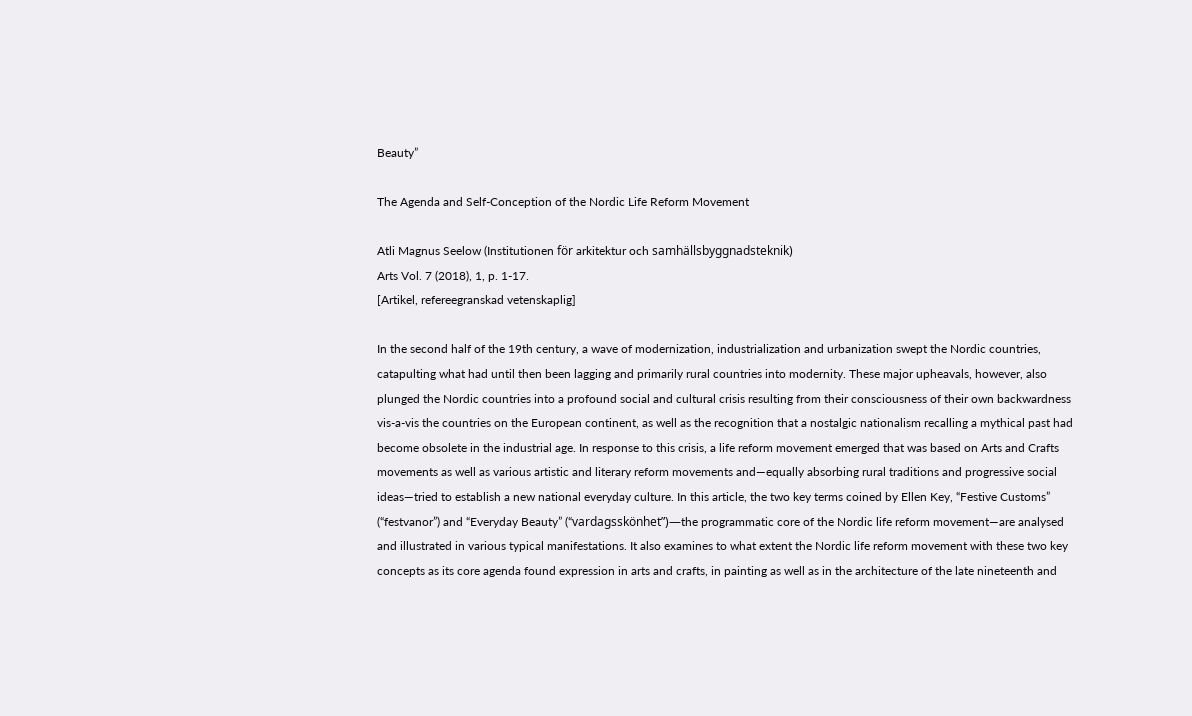Beauty”

The Agenda and Self-Conception of the Nordic Life Reform Movement

Atli Magnus Seelow (Institutionen för arkitektur och samhällsbyggnadsteknik)
Arts Vol. 7 (2018), 1, p. 1-17.
[Artikel, refereegranskad vetenskaplig]

In the second half of the 19th century, a wave of modernization, industrialization and urbanization swept the Nordic countries, catapulting what had until then been lagging and primarily rural countries into modernity. These major upheavals, however, also plunged the Nordic countries into a profound social and cultural crisis resulting from their consciousness of their own backwardness vis-a-vis the countries on the European continent, as well as the recognition that a nostalgic nationalism recalling a mythical past had become obsolete in the industrial age. In response to this crisis, a life reform movement emerged that was based on Arts and Crafts movements as well as various artistic and literary reform movements and—equally absorbing rural traditions and progressive social ideas—tried to establish a new national everyday culture. In this article, the two key terms coined by Ellen Key, “Festive Customs” (“festvanor”) and “Everyday Beauty” (“vardagsskönhet”)—the programmatic core of the Nordic life reform movement—are analysed and illustrated in various typical manifestations. It also examines to what extent the Nordic life reform movement with these two key concepts as its core agenda found expression in arts and crafts, in painting as well as in the architecture of the late nineteenth and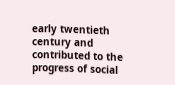early twentieth century and contributed to the progress of social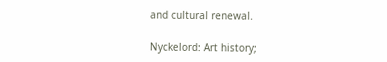and cultural renewal.

Nyckelord: Art history;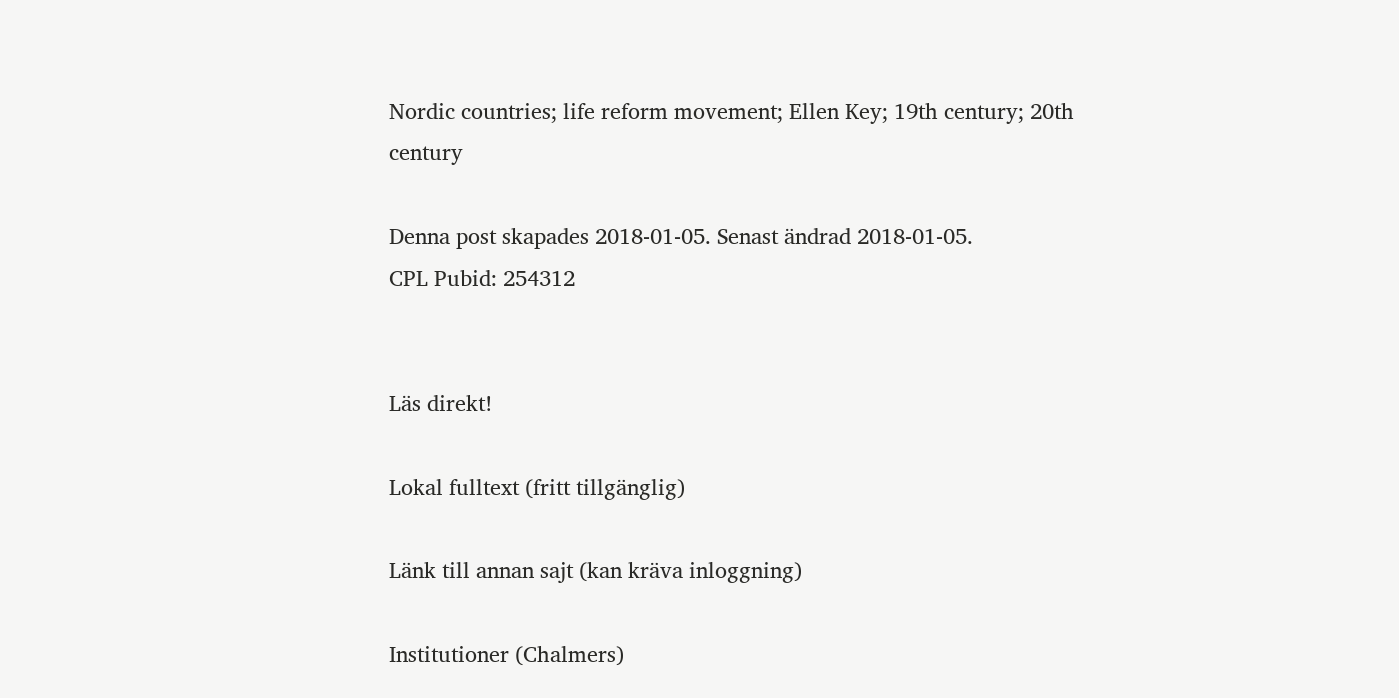Nordic countries; life reform movement; Ellen Key; 19th century; 20th century

Denna post skapades 2018-01-05. Senast ändrad 2018-01-05.
CPL Pubid: 254312


Läs direkt!

Lokal fulltext (fritt tillgänglig)

Länk till annan sajt (kan kräva inloggning)

Institutioner (Chalmers)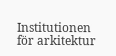Institutionen för arkitektur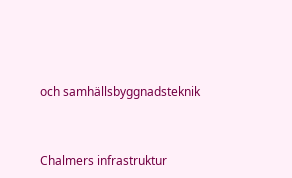och samhällsbyggnadsteknik



Chalmers infrastruktur